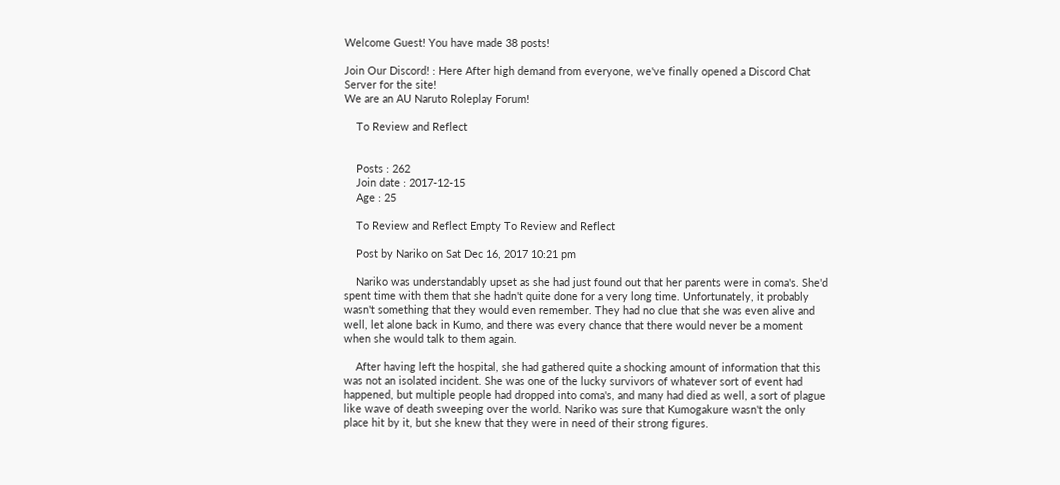Welcome Guest! You have made 38 posts!

Join Our Discord! : Here After high demand from everyone, we've finally opened a Discord Chat Server for the site!
We are an AU Naruto Roleplay Forum!

    To Review and Reflect


    Posts : 262
    Join date : 2017-12-15
    Age : 25

    To Review and Reflect Empty To Review and Reflect

    Post by Nariko on Sat Dec 16, 2017 10:21 pm

    Nariko was understandably upset as she had just found out that her parents were in coma's. She'd spent time with them that she hadn't quite done for a very long time. Unfortunately, it probably wasn't something that they would even remember. They had no clue that she was even alive and well, let alone back in Kumo, and there was every chance that there would never be a moment when she would talk to them again.

    After having left the hospital, she had gathered quite a shocking amount of information that this was not an isolated incident. She was one of the lucky survivors of whatever sort of event had happened, but multiple people had dropped into coma's, and many had died as well, a sort of plague like wave of death sweeping over the world. Nariko was sure that Kumogakure wasn't the only place hit by it, but she knew that they were in need of their strong figures.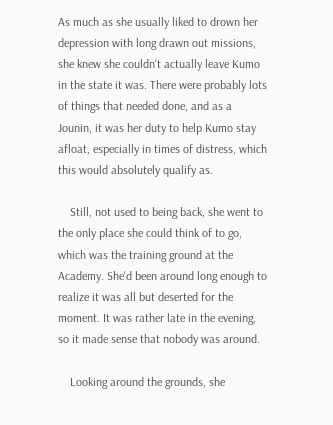As much as she usually liked to drown her depression with long drawn out missions, she knew she couldn't actually leave Kumo in the state it was. There were probably lots of things that needed done, and as a Jounin, it was her duty to help Kumo stay afloat, especially in times of distress, which this would absolutely qualify as.

    Still, not used to being back, she went to the only place she could think of to go, which was the training ground at the Academy. She'd been around long enough to realize it was all but deserted for the moment. It was rather late in the evening, so it made sense that nobody was around.

    Looking around the grounds, she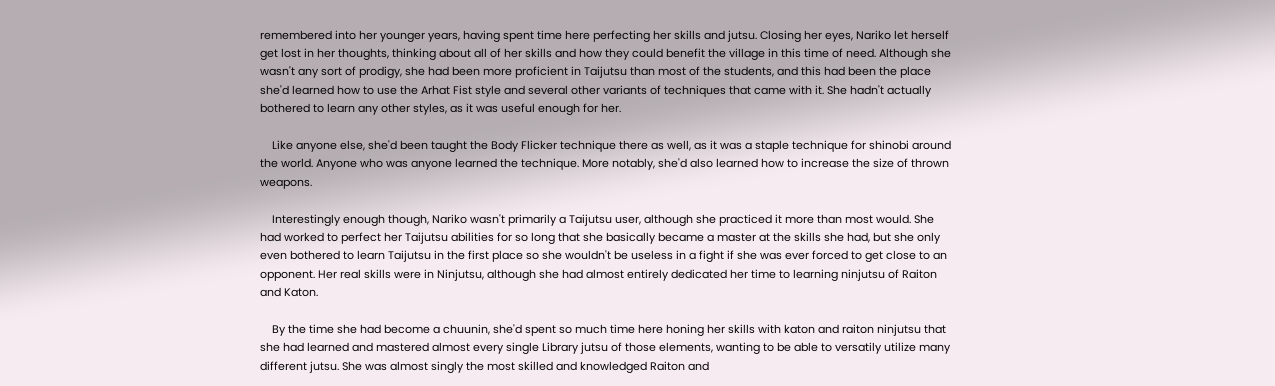remembered into her younger years, having spent time here perfecting her skills and jutsu. Closing her eyes, Nariko let herself get lost in her thoughts, thinking about all of her skills and how they could benefit the village in this time of need. Although she wasn't any sort of prodigy, she had been more proficient in Taijutsu than most of the students, and this had been the place she'd learned how to use the Arhat Fist style and several other variants of techniques that came with it. She hadn't actually bothered to learn any other styles, as it was useful enough for her.

    Like anyone else, she'd been taught the Body Flicker technique there as well, as it was a staple technique for shinobi around the world. Anyone who was anyone learned the technique. More notably, she'd also learned how to increase the size of thrown weapons.

    Interestingly enough though, Nariko wasn't primarily a Taijutsu user, although she practiced it more than most would. She had worked to perfect her Taijutsu abilities for so long that she basically became a master at the skills she had, but she only even bothered to learn Taijutsu in the first place so she wouldn't be useless in a fight if she was ever forced to get close to an opponent. Her real skills were in Ninjutsu, although she had almost entirely dedicated her time to learning ninjutsu of Raiton and Katon.

    By the time she had become a chuunin, she'd spent so much time here honing her skills with katon and raiton ninjutsu that she had learned and mastered almost every single Library jutsu of those elements, wanting to be able to versatily utilize many different jutsu. She was almost singly the most skilled and knowledged Raiton and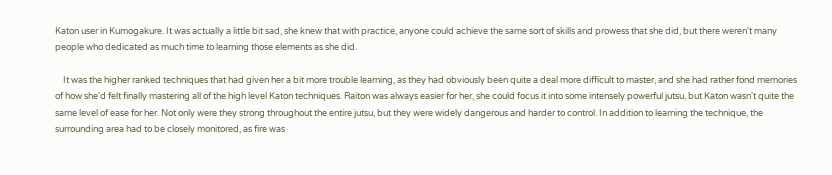Katon user in Kumogakure. It was actually a little bit sad, she knew that with practice, anyone could achieve the same sort of skills and prowess that she did, but there weren't many people who dedicated as much time to learning those elements as she did.

    It was the higher ranked techniques that had given her a bit more trouble learning, as they had obviously been quite a deal more difficult to master, and she had rather fond memories of how she'd felt finally mastering all of the high level Katon techniques. Raiton was always easier for her, she could focus it into some intensely powerful jutsu, but Katon wasn't quite the same level of ease for her. Not only were they strong throughout the entire jutsu, but they were widely dangerous and harder to control. In addition to learning the technique, the surrounding area had to be closely monitored, as fire was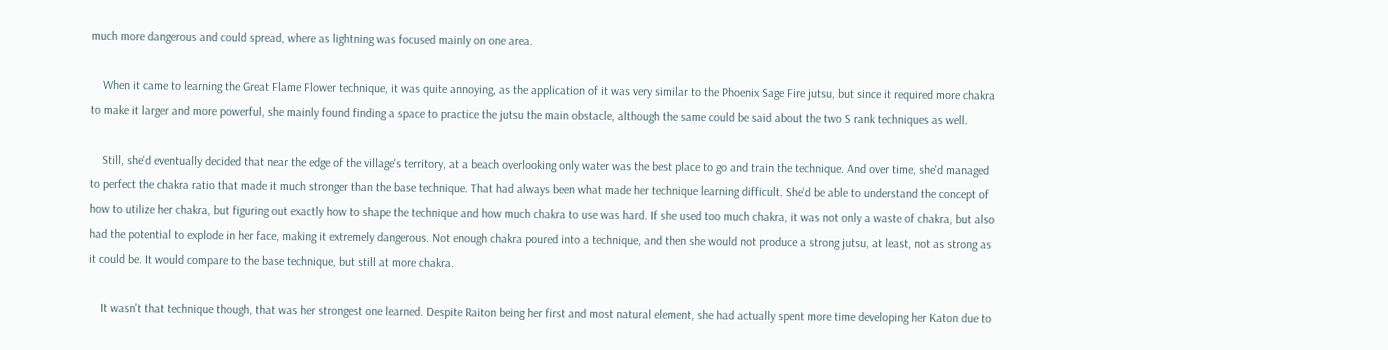much more dangerous and could spread, where as lightning was focused mainly on one area.

    When it came to learning the Great Flame Flower technique, it was quite annoying, as the application of it was very similar to the Phoenix Sage Fire jutsu, but since it required more chakra to make it larger and more powerful, she mainly found finding a space to practice the jutsu the main obstacle, although the same could be said about the two S rank techniques as well.

    Still, she'd eventually decided that near the edge of the village's territory, at a beach overlooking only water was the best place to go and train the technique. And over time, she'd managed to perfect the chakra ratio that made it much stronger than the base technique. That had always been what made her technique learning difficult. She'd be able to understand the concept of how to utilize her chakra, but figuring out exactly how to shape the technique and how much chakra to use was hard. If she used too much chakra, it was not only a waste of chakra, but also had the potential to explode in her face, making it extremely dangerous. Not enough chakra poured into a technique, and then she would not produce a strong jutsu, at least, not as strong as it could be. It would compare to the base technique, but still at more chakra.

    It wasn't that technique though, that was her strongest one learned. Despite Raiton being her first and most natural element, she had actually spent more time developing her Katon due to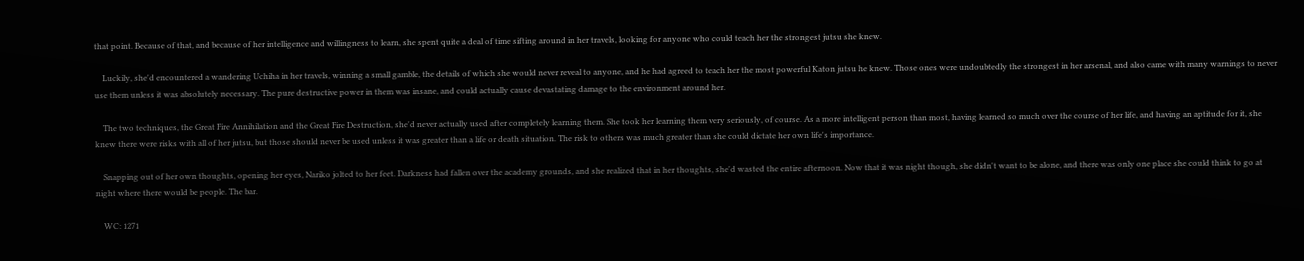that point. Because of that, and because of her intelligence and willingness to learn, she spent quite a deal of time sifting around in her travels, looking for anyone who could teach her the strongest jutsu she knew.

    Luckily, she'd encountered a wandering Uchiha in her travels, winning a small gamble, the details of which she would never reveal to anyone, and he had agreed to teach her the most powerful Katon jutsu he knew. Those ones were undoubtedly the strongest in her arsenal, and also came with many warnings to never use them unless it was absolutely necessary. The pure destructive power in them was insane, and could actually cause devastating damage to the environment around her.

    The two techniques, the Great Fire Annihilation and the Great Fire Destruction, she'd never actually used after completely learning them. She took her learning them very seriously, of course. As a more intelligent person than most, having learned so much over the course of her life, and having an aptitude for it, she knew there were risks with all of her jutsu, but those should never be used unless it was greater than a life or death situation. The risk to others was much greater than she could dictate her own life's importance.

    Snapping out of her own thoughts, opening her eyes, Nariko jolted to her feet. Darkness had fallen over the academy grounds, and she realized that in her thoughts, she'd wasted the entire afternoon. Now that it was night though, she didn't want to be alone, and there was only one place she could think to go at night where there would be people. The bar.

    WC: 1271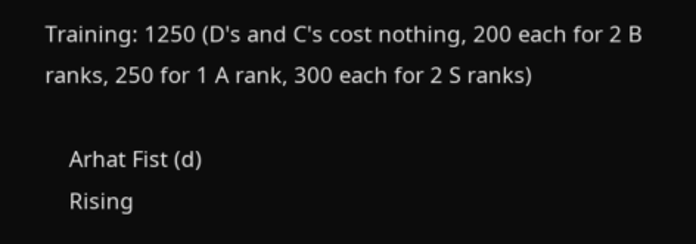Training: 1250 (D's and C's cost nothing, 200 each for 2 B ranks, 250 for 1 A rank, 300 each for 2 S ranks)

    Arhat Fist (d)
    Rising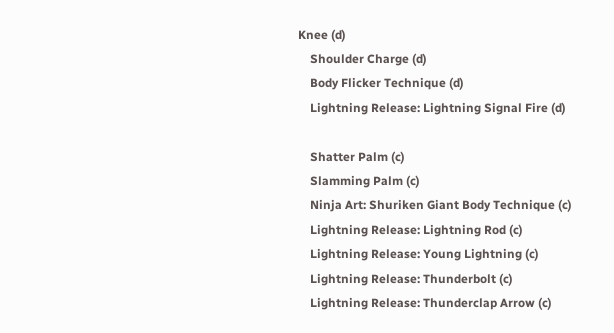Knee (d)
    Shoulder Charge (d)
    Body Flicker Technique (d)
    Lightning Release: Lightning Signal Fire (d)

    Shatter Palm (c)
    Slamming Palm (c)
    Ninja Art: Shuriken Giant Body Technique (c)
    Lightning Release: Lightning Rod (c)
    Lightning Release: Young Lightning (c)
    Lightning Release: Thunderbolt (c)
    Lightning Release: Thunderclap Arrow (c)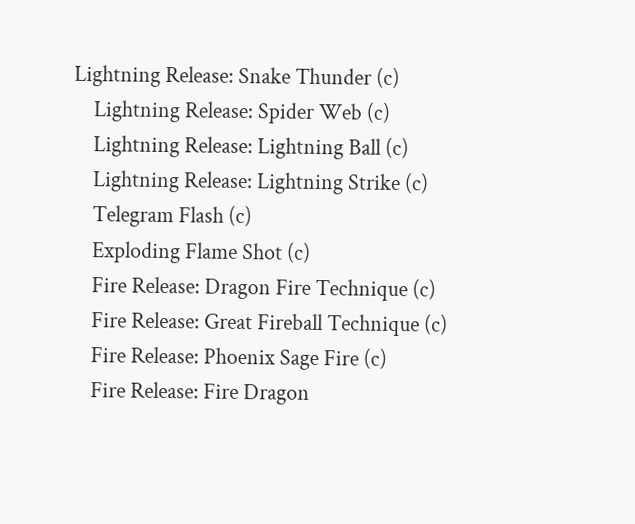Lightning Release: Snake Thunder (c)
    Lightning Release: Spider Web (c)
    Lightning Release: Lightning Ball (c)
    Lightning Release: Lightning Strike (c)
    Telegram Flash (c)
    Exploding Flame Shot (c)
    Fire Release: Dragon Fire Technique (c)
    Fire Release: Great Fireball Technique (c)
    Fire Release: Phoenix Sage Fire (c)
    Fire Release: Fire Dragon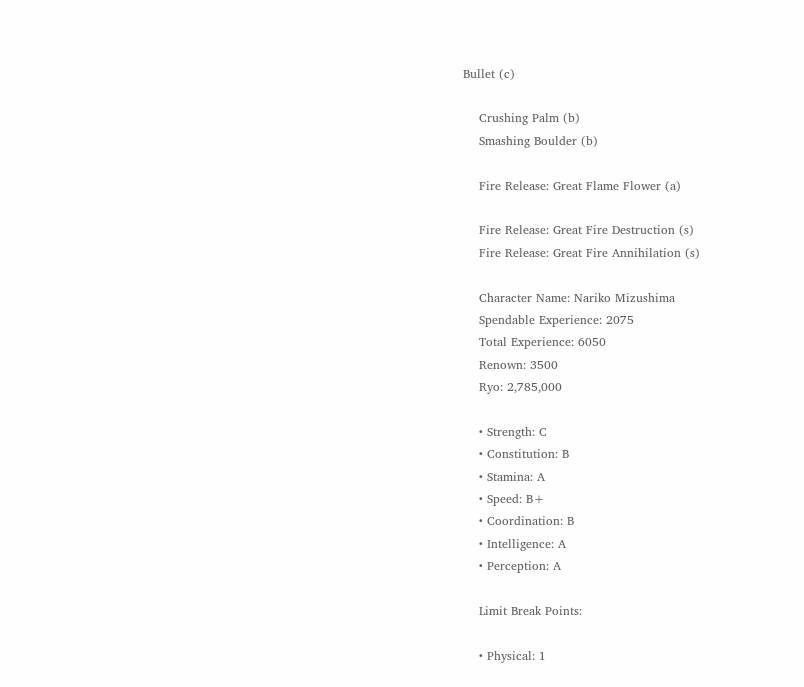Bullet (c)

    Crushing Palm (b)
    Smashing Boulder (b)

    Fire Release: Great Flame Flower (a)

    Fire Release: Great Fire Destruction (s)
    Fire Release: Great Fire Annihilation (s)

    Character Name: Nariko Mizushima
    Spendable Experience: 2075
    Total Experience: 6050
    Renown: 3500
    Ryo: 2,785,000

    • Strength: C
    • Constitution: B
    • Stamina: A
    • Speed: B+
    • Coordination: B
    • Intelligence: A
    • Perception: A

    Limit Break Points:

    • Physical: 1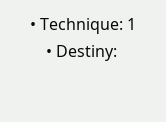• Technique: 1
    • Destiny: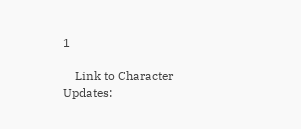1

    Link to Character Updates: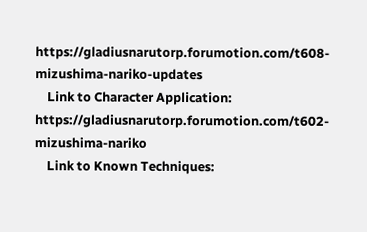https://gladiusnarutorp.forumotion.com/t608-mizushima-nariko-updates
    Link to Character Application: https://gladiusnarutorp.forumotion.com/t602-mizushima-nariko
    Link to Known Techniques: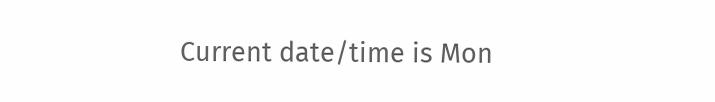Current date/time is Mon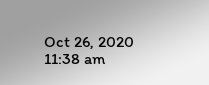Oct 26, 2020 11:38 am